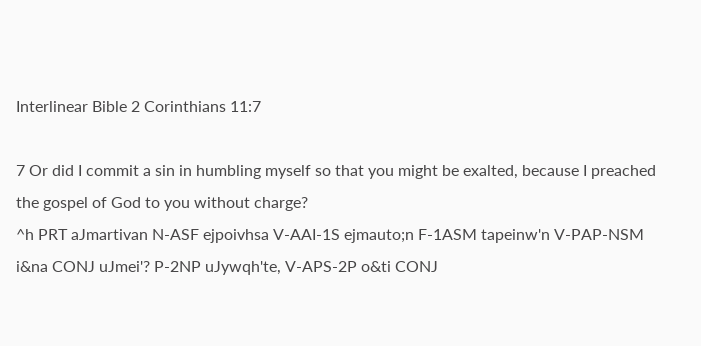Interlinear Bible 2 Corinthians 11:7

7 Or did I commit a sin in humbling myself so that you might be exalted, because I preached the gospel of God to you without charge?
^h PRT aJmartivan N-ASF ejpoivhsa V-AAI-1S ejmauto;n F-1ASM tapeinw'n V-PAP-NSM i&na CONJ uJmei'? P-2NP uJywqh'te, V-APS-2P o&ti CONJ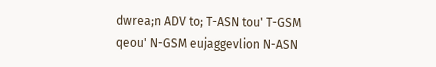dwrea;n ADV to; T-ASN tou' T-GSM qeou' N-GSM eujaggevlion N-ASN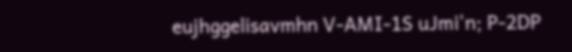eujhggelisavmhn V-AMI-1S uJmi'n; P-2DP